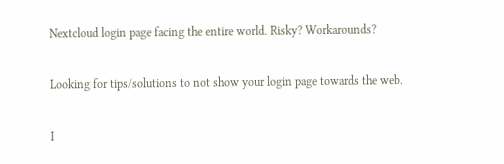Nextcloud login page facing the entire world. Risky? Workarounds?

Looking for tips/solutions to not show your login page towards the web.

I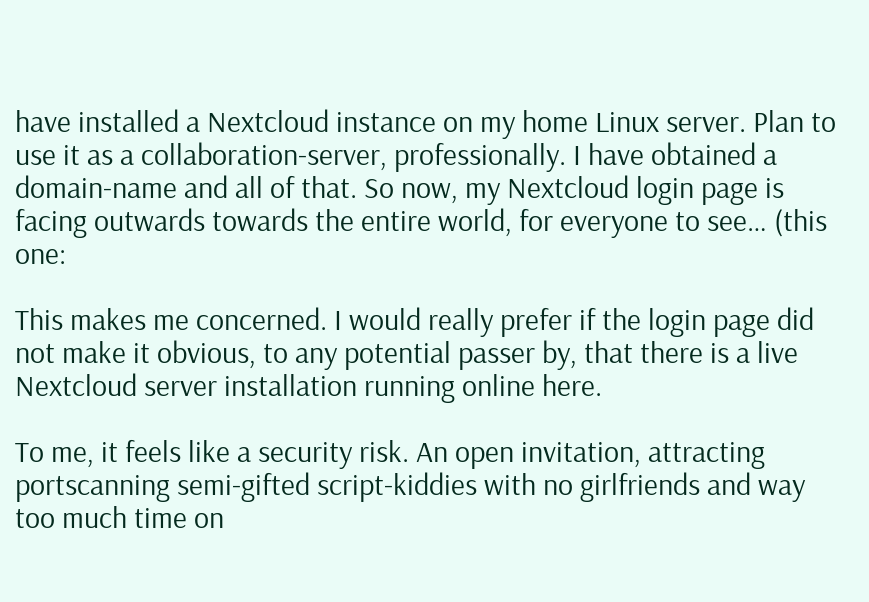have installed a Nextcloud instance on my home Linux server. Plan to use it as a collaboration-server, professionally. I have obtained a domain-name and all of that. So now, my Nextcloud login page is facing outwards towards the entire world, for everyone to see… (this one:

This makes me concerned. I would really prefer if the login page did not make it obvious, to any potential passer by, that there is a live Nextcloud server installation running online here.

To me, it feels like a security risk. An open invitation, attracting portscanning semi-gifted script-kiddies with no girlfriends and way too much time on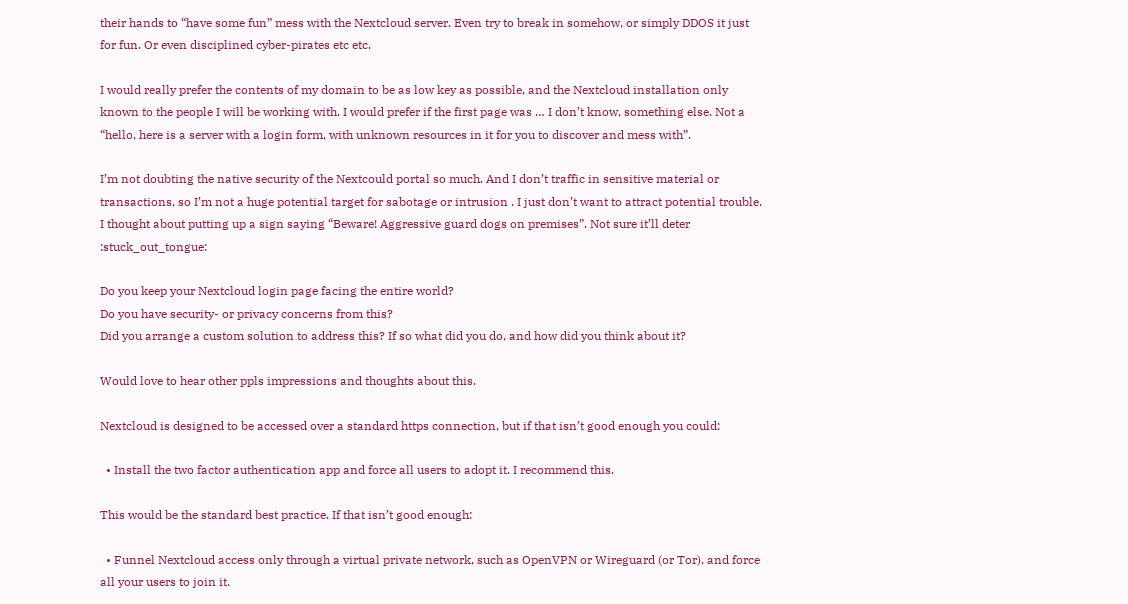their hands to “have some fun” mess with the Nextcloud server. Even try to break in somehow, or simply DDOS it just for fun. Or even disciplined cyber-pirates etc etc.

I would really prefer the contents of my domain to be as low key as possible, and the Nextcloud installation only known to the people I will be working with. I would prefer if the first page was … I don’t know, something else. Not a “hello, here is a server with a login form, with unknown resources in it for you to discover and mess with”.

I’m not doubting the native security of the Nextcould portal so much. And I don’t traffic in sensitive material or transactions, so I’m not a huge potential target for sabotage or intrusion . I just don’t want to attract potential trouble. I thought about putting up a sign saying “Beware! Aggressive guard dogs on premises”. Not sure it’ll deter :stuck_out_tongue:

Do you keep your Nextcloud login page facing the entire world?
Do you have security- or privacy concerns from this?
Did you arrange a custom solution to address this? If so what did you do, and how did you think about it?

Would love to hear other ppls impressions and thoughts about this.

Nextcloud is designed to be accessed over a standard https connection, but if that isn’t good enough you could:

  • Install the two factor authentication app and force all users to adopt it. I recommend this.

This would be the standard best practice. If that isn’t good enough:

  • Funnel Nextcloud access only through a virtual private network, such as OpenVPN or Wireguard (or Tor), and force all your users to join it.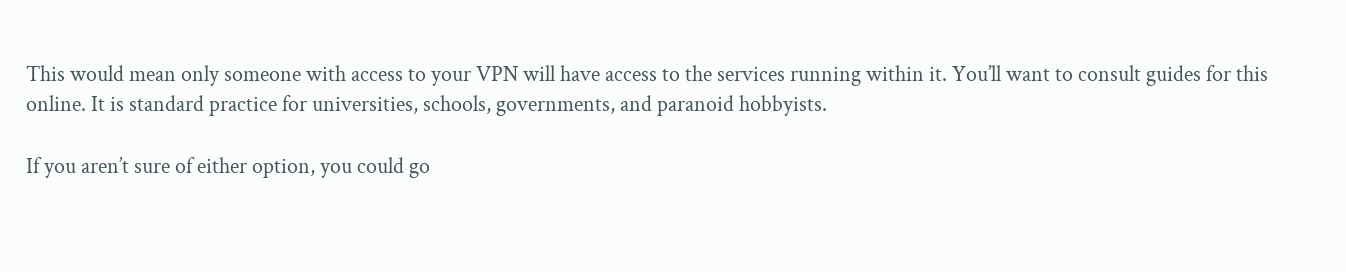This would mean only someone with access to your VPN will have access to the services running within it. You’ll want to consult guides for this online. It is standard practice for universities, schools, governments, and paranoid hobbyists.

If you aren’t sure of either option, you could go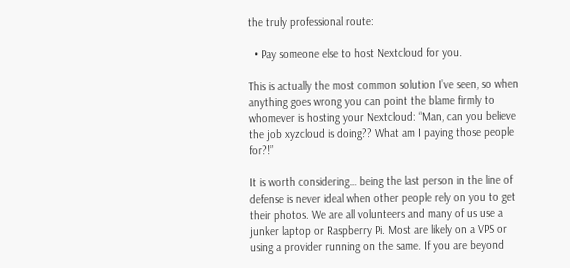the truly professional route:

  • Pay someone else to host Nextcloud for you.

This is actually the most common solution I’ve seen, so when anything goes wrong you can point the blame firmly to whomever is hosting your Nextcloud: “Man, can you believe the job xyzcloud is doing?? What am I paying those people for?!”

It is worth considering… being the last person in the line of defense is never ideal when other people rely on you to get their photos. We are all volunteers and many of us use a junker laptop or Raspberry Pi. Most are likely on a VPS or using a provider running on the same. If you are beyond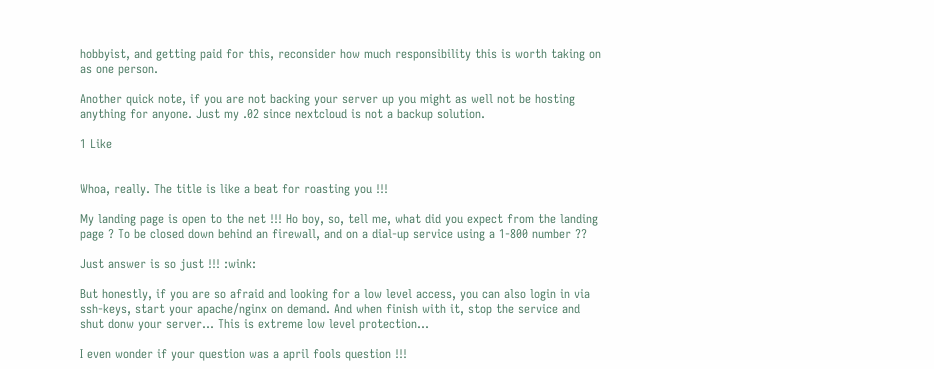hobbyist, and getting paid for this, reconsider how much responsibility this is worth taking on as one person.

Another quick note, if you are not backing your server up you might as well not be hosting anything for anyone. Just my .02 since nextcloud is not a backup solution.

1 Like


Whoa, really. The title is like a beat for roasting you !!!

My landing page is open to the net !!! Ho boy, so, tell me, what did you expect from the landing page ? To be closed down behind an firewall, and on a dial-up service using a 1-800 number ??

Just answer is so just !!! :wink:

But honestly, if you are so afraid and looking for a low level access, you can also login in via ssh-keys, start your apache/nginx on demand. And when finish with it, stop the service and shut donw your server… This is extreme low level protection…

I even wonder if your question was a april fools question !!!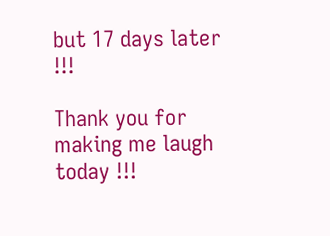but 17 days later !!!

Thank you for making me laugh today !!!